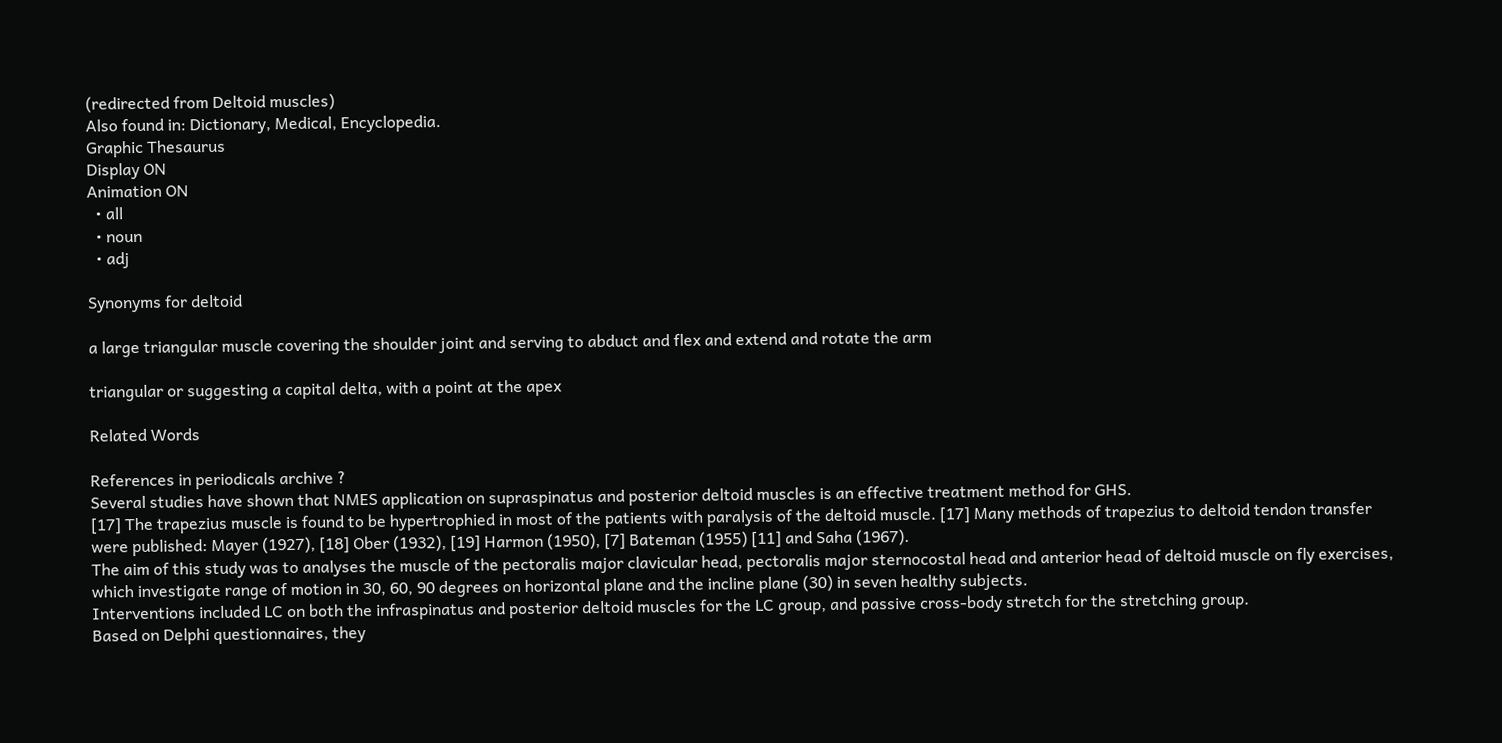(redirected from Deltoid muscles)
Also found in: Dictionary, Medical, Encyclopedia.
Graphic Thesaurus
Display ON
Animation ON
  • all
  • noun
  • adj

Synonyms for deltoid

a large triangular muscle covering the shoulder joint and serving to abduct and flex and extend and rotate the arm

triangular or suggesting a capital delta, with a point at the apex

Related Words

References in periodicals archive ?
Several studies have shown that NMES application on supraspinatus and posterior deltoid muscles is an effective treatment method for GHS.
[17] The trapezius muscle is found to be hypertrophied in most of the patients with paralysis of the deltoid muscle. [17] Many methods of trapezius to deltoid tendon transfer were published: Mayer (1927), [18] Ober (1932), [19] Harmon (1950), [7] Bateman (1955) [11] and Saha (1967).
The aim of this study was to analyses the muscle of the pectoralis major clavicular head, pectoralis major sternocostal head and anterior head of deltoid muscle on fly exercises, which investigate range of motion in 30, 60, 90 degrees on horizontal plane and the incline plane (30) in seven healthy subjects.
Interventions included LC on both the infraspinatus and posterior deltoid muscles for the LC group, and passive cross-body stretch for the stretching group.
Based on Delphi questionnaires, they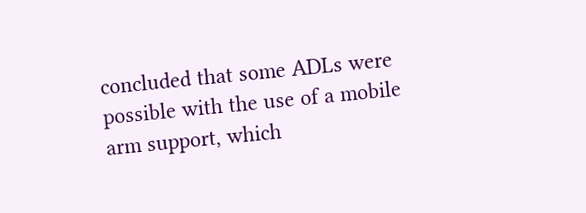concluded that some ADLs were possible with the use of a mobile arm support, which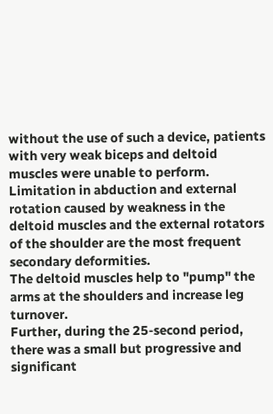without the use of such a device, patients with very weak biceps and deltoid muscles were unable to perform.
Limitation in abduction and external rotation caused by weakness in the deltoid muscles and the external rotators of the shoulder are the most frequent secondary deformities.
The deltoid muscles help to "pump" the arms at the shoulders and increase leg turnover.
Further, during the 25-second period, there was a small but progressive and significant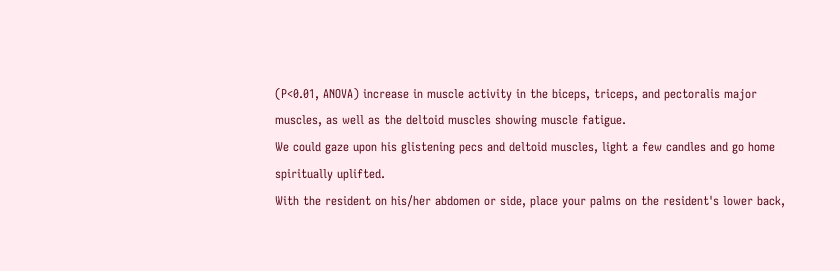(P<0.01, ANOVA) increase in muscle activity in the biceps, triceps, and pectoralis major muscles, as well as the deltoid muscles showing muscle fatigue.
We could gaze upon his glistening pecs and deltoid muscles, light a few candles and go home spiritually uplifted.
With the resident on his/her abdomen or side, place your palms on the resident's lower back,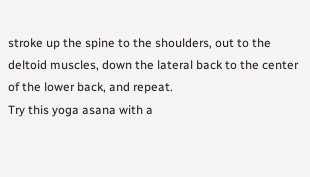stroke up the spine to the shoulders, out to the deltoid muscles, down the lateral back to the center of the lower back, and repeat.
Try this yoga asana with a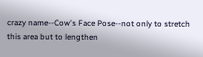crazy name--Cow's Face Pose--not only to stretch this area but to lengthen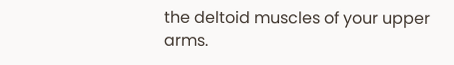the deltoid muscles of your upper arms.